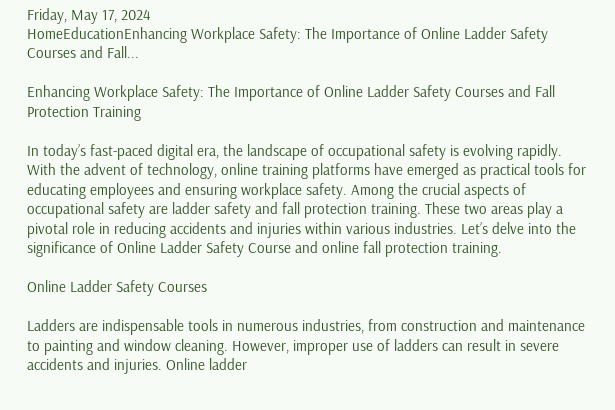Friday, May 17, 2024
HomeEducationEnhancing Workplace Safety: The Importance of Online Ladder Safety Courses and Fall...

Enhancing Workplace Safety: The Importance of Online Ladder Safety Courses and Fall Protection Training

In today’s fast-paced digital era, the landscape of occupational safety is evolving rapidly. With the advent of technology, online training platforms have emerged as practical tools for educating employees and ensuring workplace safety. Among the crucial aspects of occupational safety are ladder safety and fall protection training. These two areas play a pivotal role in reducing accidents and injuries within various industries. Let’s delve into the significance of Online Ladder Safety Course and online fall protection training.

Online Ladder Safety Courses

Ladders are indispensable tools in numerous industries, from construction and maintenance to painting and window cleaning. However, improper use of ladders can result in severe accidents and injuries. Online ladder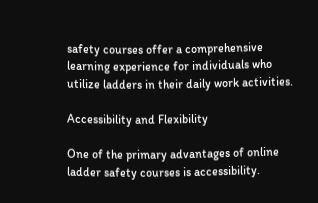safety courses offer a comprehensive learning experience for individuals who utilize ladders in their daily work activities.

Accessibility and Flexibility

One of the primary advantages of online ladder safety courses is accessibility.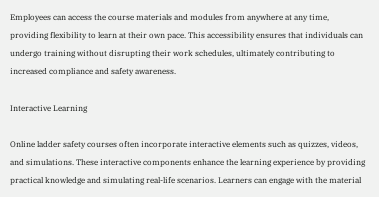Employees can access the course materials and modules from anywhere at any time, providing flexibility to learn at their own pace. This accessibility ensures that individuals can undergo training without disrupting their work schedules, ultimately contributing to increased compliance and safety awareness.

Interactive Learning

Online ladder safety courses often incorporate interactive elements such as quizzes, videos, and simulations. These interactive components enhance the learning experience by providing practical knowledge and simulating real-life scenarios. Learners can engage with the material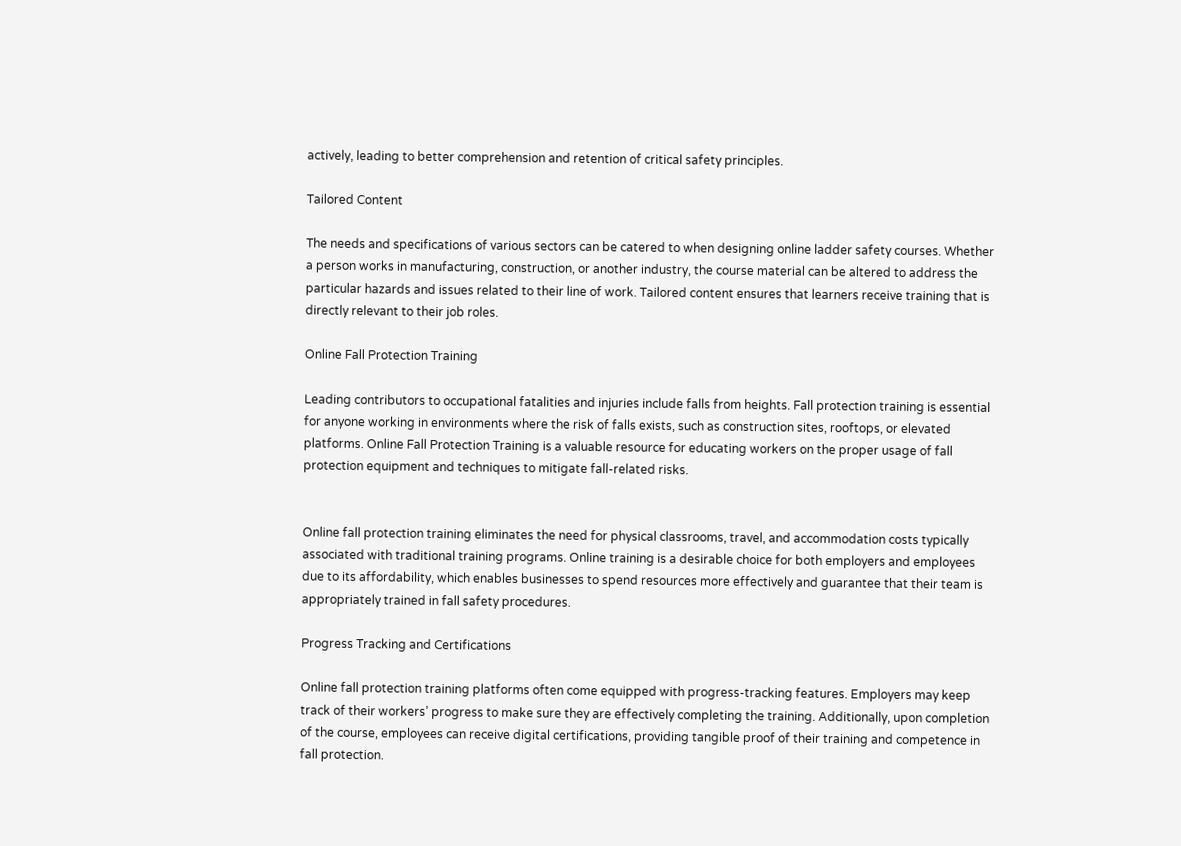actively, leading to better comprehension and retention of critical safety principles.

Tailored Content

The needs and specifications of various sectors can be catered to when designing online ladder safety courses. Whether a person works in manufacturing, construction, or another industry, the course material can be altered to address the particular hazards and issues related to their line of work. Tailored content ensures that learners receive training that is directly relevant to their job roles.

Online Fall Protection Training

Leading contributors to occupational fatalities and injuries include falls from heights. Fall protection training is essential for anyone working in environments where the risk of falls exists, such as construction sites, rooftops, or elevated platforms. Online Fall Protection Training is a valuable resource for educating workers on the proper usage of fall protection equipment and techniques to mitigate fall-related risks.


Online fall protection training eliminates the need for physical classrooms, travel, and accommodation costs typically associated with traditional training programs. Online training is a desirable choice for both employers and employees due to its affordability, which enables businesses to spend resources more effectively and guarantee that their team is appropriately trained in fall safety procedures.

Progress Tracking and Certifications

Online fall protection training platforms often come equipped with progress-tracking features. Employers may keep track of their workers’ progress to make sure they are effectively completing the training. Additionally, upon completion of the course, employees can receive digital certifications, providing tangible proof of their training and competence in fall protection.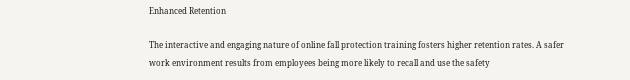Enhanced Retention

The interactive and engaging nature of online fall protection training fosters higher retention rates. A safer work environment results from employees being more likely to recall and use the safety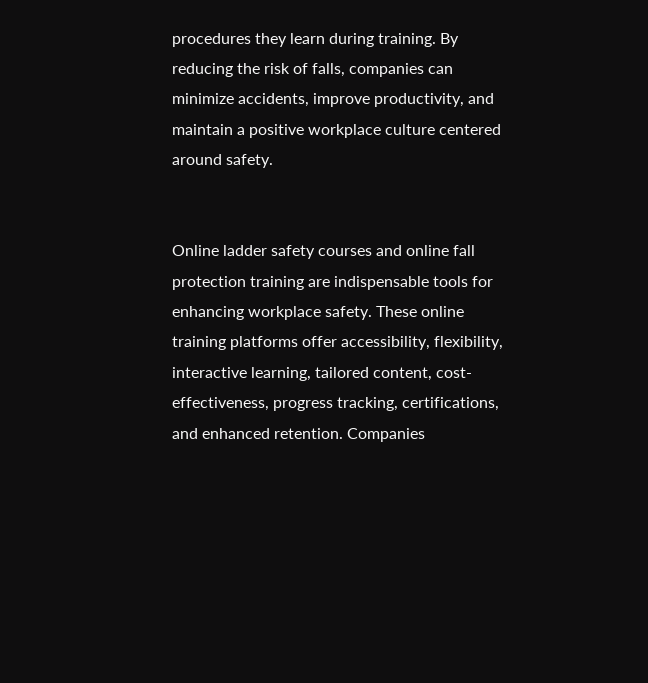procedures they learn during training. By reducing the risk of falls, companies can minimize accidents, improve productivity, and maintain a positive workplace culture centered around safety.


Online ladder safety courses and online fall protection training are indispensable tools for enhancing workplace safety. These online training platforms offer accessibility, flexibility, interactive learning, tailored content, cost-effectiveness, progress tracking, certifications, and enhanced retention. Companies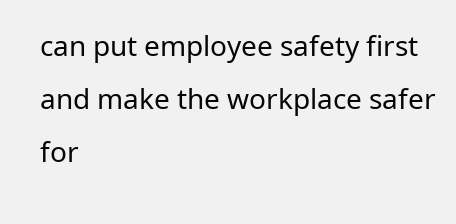can put employee safety first and make the workplace safer for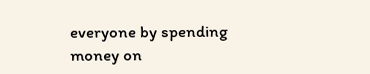everyone by spending money on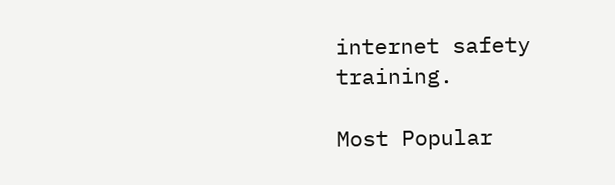internet safety training.

Most Popular